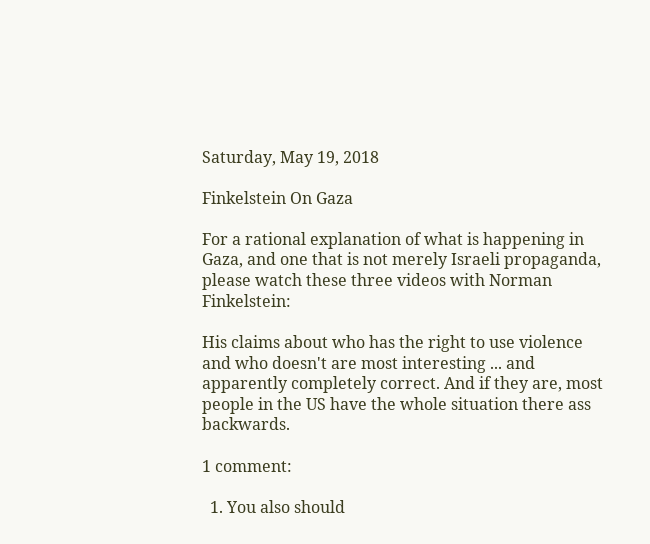Saturday, May 19, 2018

Finkelstein On Gaza

For a rational explanation of what is happening in Gaza, and one that is not merely Israeli propaganda, please watch these three videos with Norman Finkelstein:

His claims about who has the right to use violence and who doesn't are most interesting ... and apparently completely correct. And if they are, most people in the US have the whole situation there ass backwards.

1 comment:

  1. You also should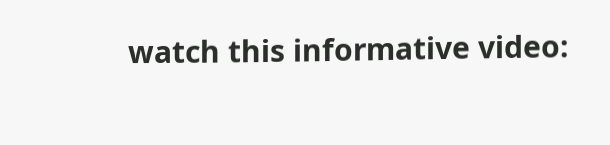watch this informative video: